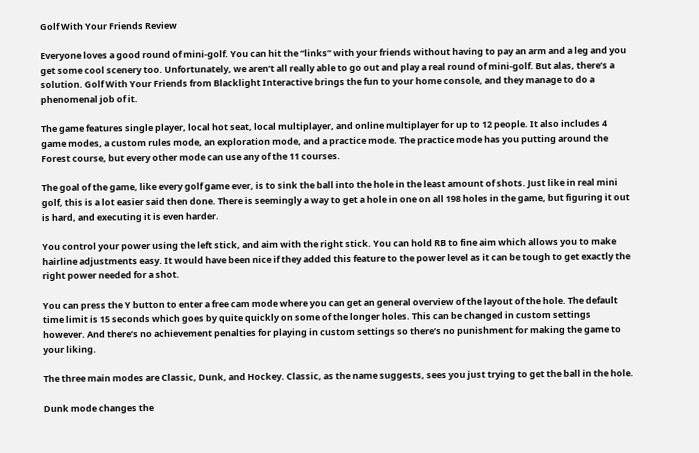Golf With Your Friends Review

Everyone loves a good round of mini-golf. You can hit the “links” with your friends without having to pay an arm and a leg and you get some cool scenery too. Unfortunately, we aren’t all really able to go out and play a real round of mini-golf. But alas, there’s a solution. Golf With Your Friends from Blacklight Interactive brings the fun to your home console, and they manage to do a phenomenal job of it.

The game features single player, local hot seat, local multiplayer, and online multiplayer for up to 12 people. It also includes 4 game modes, a custom rules mode, an exploration mode, and a practice mode. The practice mode has you putting around the Forest course, but every other mode can use any of the 11 courses.

The goal of the game, like every golf game ever, is to sink the ball into the hole in the least amount of shots. Just like in real mini golf, this is a lot easier said then done. There is seemingly a way to get a hole in one on all 198 holes in the game, but figuring it out is hard, and executing it is even harder.

You control your power using the left stick, and aim with the right stick. You can hold RB to fine aim which allows you to make hairline adjustments easy. It would have been nice if they added this feature to the power level as it can be tough to get exactly the right power needed for a shot.

You can press the Y button to enter a free cam mode where you can get an general overview of the layout of the hole. The default time limit is 15 seconds which goes by quite quickly on some of the longer holes. This can be changed in custom settings however. And there’s no achievement penalties for playing in custom settings so there’s no punishment for making the game to your liking.

The three main modes are Classic, Dunk, and Hockey. Classic, as the name suggests, sees you just trying to get the ball in the hole.

Dunk mode changes the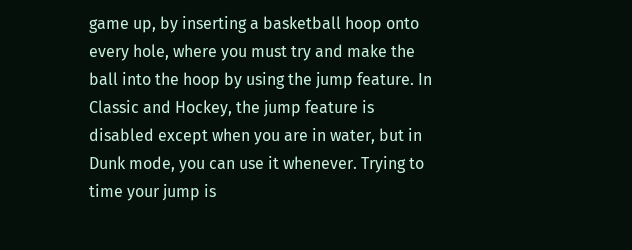game up, by inserting a basketball hoop onto every hole, where you must try and make the ball into the hoop by using the jump feature. In Classic and Hockey, the jump feature is disabled except when you are in water, but in Dunk mode, you can use it whenever. Trying to time your jump is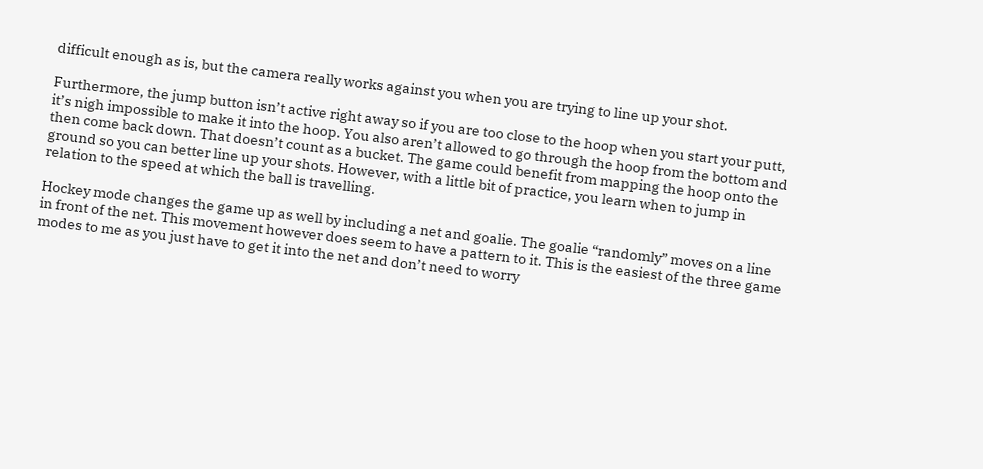difficult enough as is, but the camera really works against you when you are trying to line up your shot.

Furthermore, the jump button isn’t active right away so if you are too close to the hoop when you start your putt, it’s nigh impossible to make it into the hoop. You also aren’t allowed to go through the hoop from the bottom and then come back down. That doesn’t count as a bucket. The game could benefit from mapping the hoop onto the ground so you can better line up your shots. However, with a little bit of practice, you learn when to jump in relation to the speed at which the ball is travelling.

Hockey mode changes the game up as well by including a net and goalie. The goalie “randomly” moves on a line in front of the net. This movement however does seem to have a pattern to it. This is the easiest of the three game modes to me as you just have to get it into the net and don’t need to worry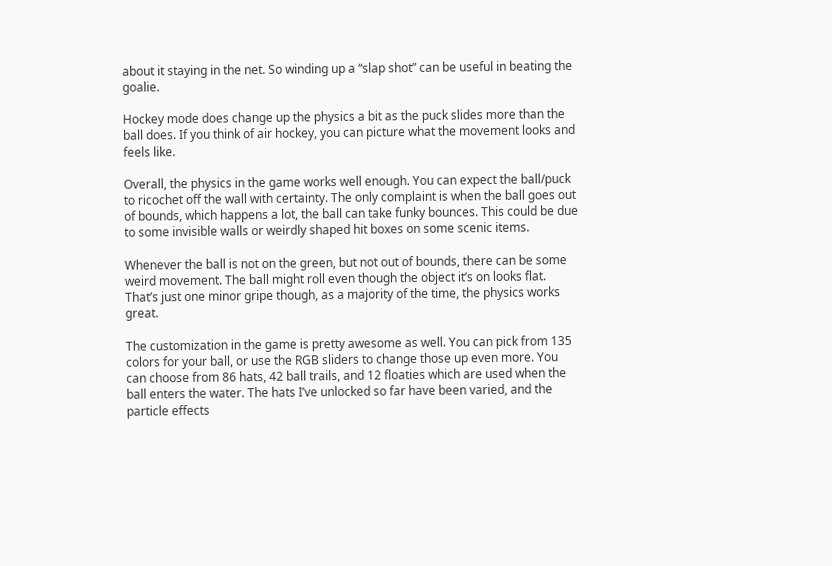about it staying in the net. So winding up a “slap shot” can be useful in beating the goalie.

Hockey mode does change up the physics a bit as the puck slides more than the ball does. If you think of air hockey, you can picture what the movement looks and feels like.

Overall, the physics in the game works well enough. You can expect the ball/puck to ricochet off the wall with certainty. The only complaint is when the ball goes out of bounds, which happens a lot, the ball can take funky bounces. This could be due to some invisible walls or weirdly shaped hit boxes on some scenic items.

Whenever the ball is not on the green, but not out of bounds, there can be some weird movement. The ball might roll even though the object it’s on looks flat. That’s just one minor gripe though, as a majority of the time, the physics works great.

The customization in the game is pretty awesome as well. You can pick from 135 colors for your ball, or use the RGB sliders to change those up even more. You can choose from 86 hats, 42 ball trails, and 12 floaties which are used when the ball enters the water. The hats I’ve unlocked so far have been varied, and the particle effects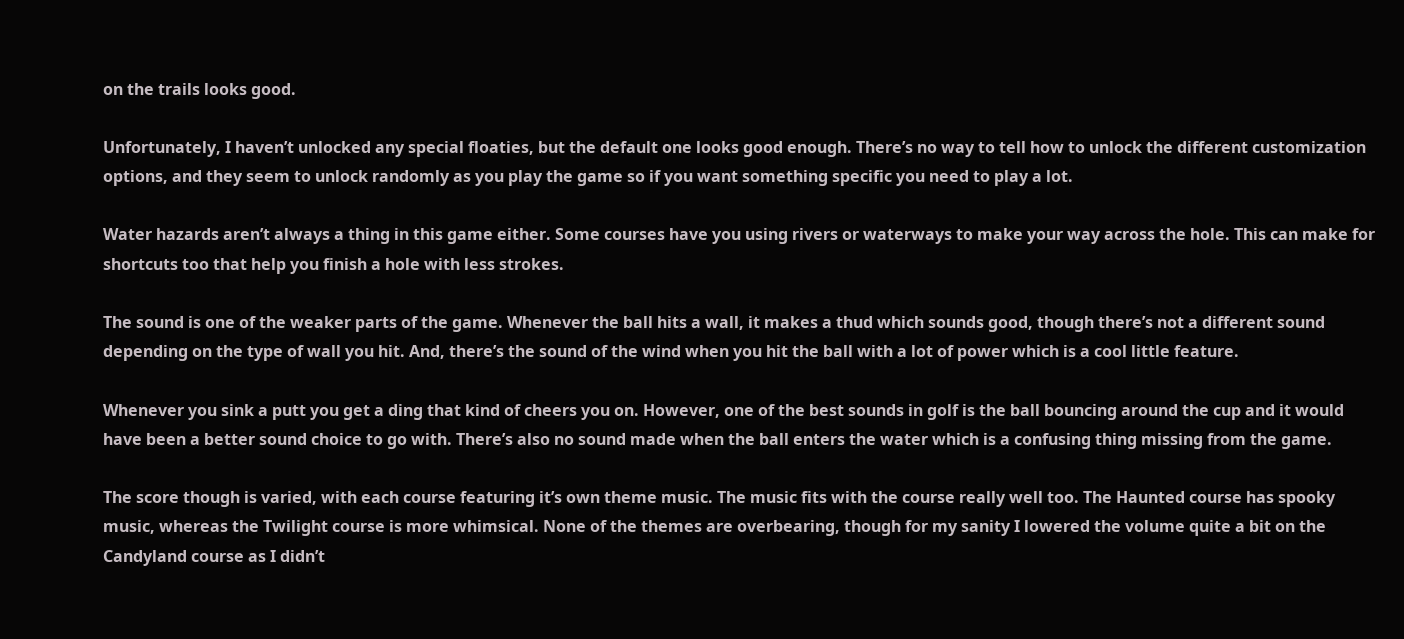on the trails looks good.

Unfortunately, I haven’t unlocked any special floaties, but the default one looks good enough. There’s no way to tell how to unlock the different customization options, and they seem to unlock randomly as you play the game so if you want something specific you need to play a lot.

Water hazards aren’t always a thing in this game either. Some courses have you using rivers or waterways to make your way across the hole. This can make for shortcuts too that help you finish a hole with less strokes.

The sound is one of the weaker parts of the game. Whenever the ball hits a wall, it makes a thud which sounds good, though there’s not a different sound depending on the type of wall you hit. And, there’s the sound of the wind when you hit the ball with a lot of power which is a cool little feature.

Whenever you sink a putt you get a ding that kind of cheers you on. However, one of the best sounds in golf is the ball bouncing around the cup and it would have been a better sound choice to go with. There’s also no sound made when the ball enters the water which is a confusing thing missing from the game.

The score though is varied, with each course featuring it’s own theme music. The music fits with the course really well too. The Haunted course has spooky music, whereas the Twilight course is more whimsical. None of the themes are overbearing, though for my sanity I lowered the volume quite a bit on the Candyland course as I didn’t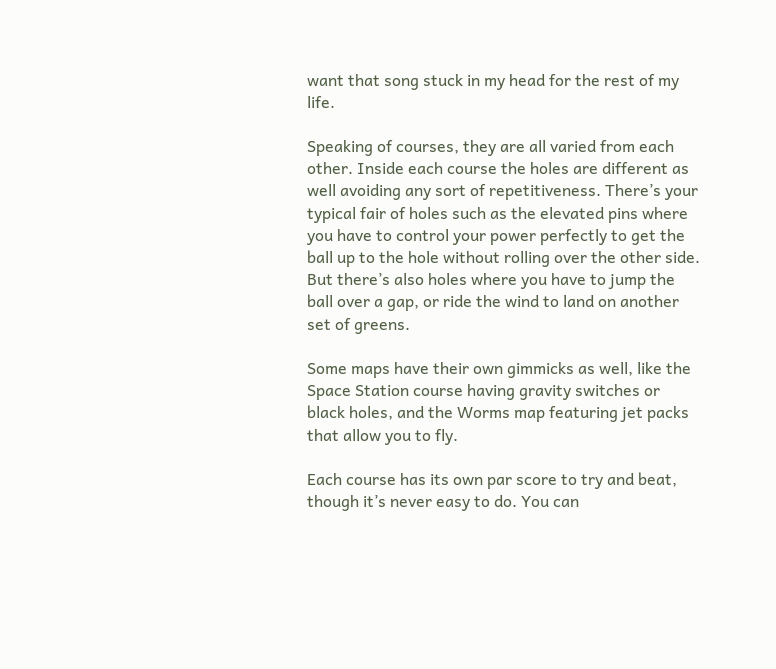want that song stuck in my head for the rest of my life.

Speaking of courses, they are all varied from each other. Inside each course the holes are different as well avoiding any sort of repetitiveness. There’s your typical fair of holes such as the elevated pins where you have to control your power perfectly to get the ball up to the hole without rolling over the other side. But there’s also holes where you have to jump the ball over a gap, or ride the wind to land on another set of greens.

Some maps have their own gimmicks as well, like the Space Station course having gravity switches or black holes, and the Worms map featuring jet packs that allow you to fly.

Each course has its own par score to try and beat, though it’s never easy to do. You can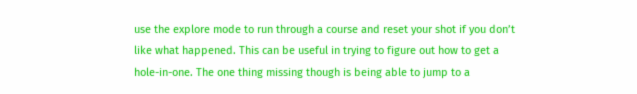use the explore mode to run through a course and reset your shot if you don’t like what happened. This can be useful in trying to figure out how to get a hole-in-one. The one thing missing though is being able to jump to a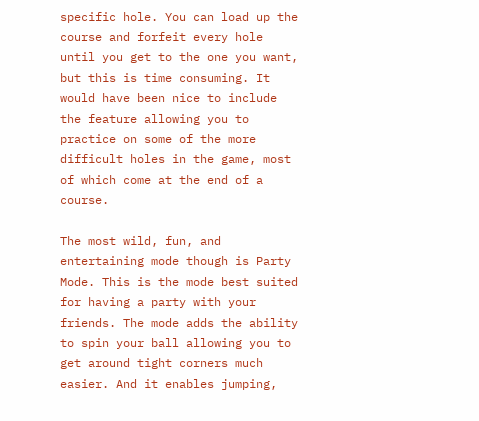specific hole. You can load up the course and forfeit every hole until you get to the one you want, but this is time consuming. It would have been nice to include the feature allowing you to practice on some of the more difficult holes in the game, most of which come at the end of a course.

The most wild, fun, and entertaining mode though is Party Mode. This is the mode best suited for having a party with your friends. The mode adds the ability to spin your ball allowing you to get around tight corners much easier. And it enables jumping,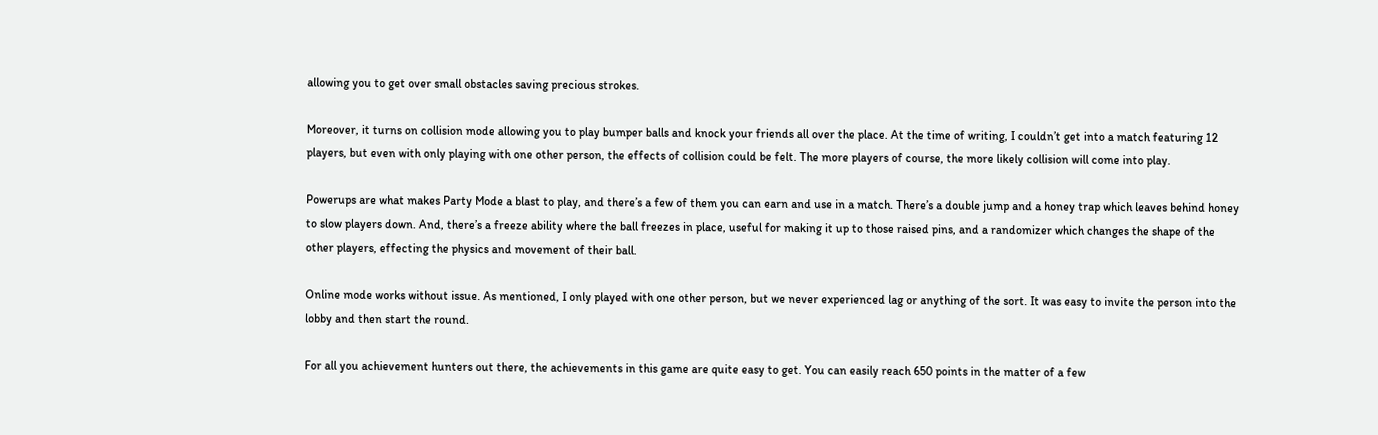allowing you to get over small obstacles saving precious strokes.

Moreover, it turns on collision mode allowing you to play bumper balls and knock your friends all over the place. At the time of writing, I couldn’t get into a match featuring 12 players, but even with only playing with one other person, the effects of collision could be felt. The more players of course, the more likely collision will come into play.

Powerups are what makes Party Mode a blast to play, and there’s a few of them you can earn and use in a match. There’s a double jump and a honey trap which leaves behind honey to slow players down. And, there’s a freeze ability where the ball freezes in place, useful for making it up to those raised pins, and a randomizer which changes the shape of the other players, effecting the physics and movement of their ball.

Online mode works without issue. As mentioned, I only played with one other person, but we never experienced lag or anything of the sort. It was easy to invite the person into the lobby and then start the round.

For all you achievement hunters out there, the achievements in this game are quite easy to get. You can easily reach 650 points in the matter of a few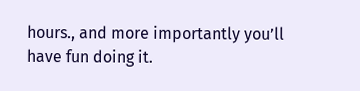hours., and more importantly you’ll have fun doing it.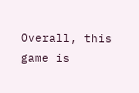Overall, this game is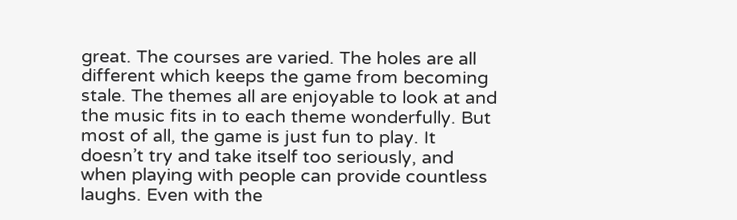great. The courses are varied. The holes are all different which keeps the game from becoming stale. The themes all are enjoyable to look at and the music fits in to each theme wonderfully. But most of all, the game is just fun to play. It doesn’t try and take itself too seriously, and when playing with people can provide countless laughs. Even with the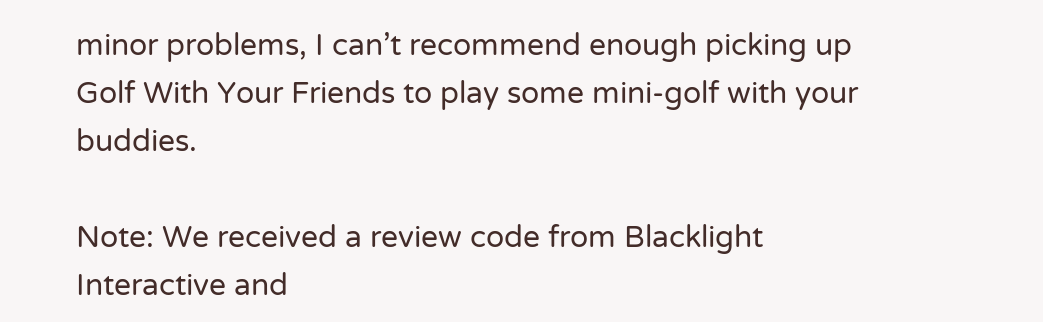minor problems, I can’t recommend enough picking up Golf With Your Friends to play some mini-golf with your buddies.

Note: We received a review code from Blacklight Interactive and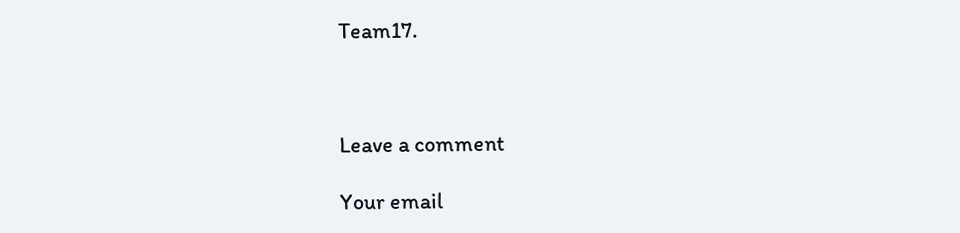Team17.



Leave a comment

Your email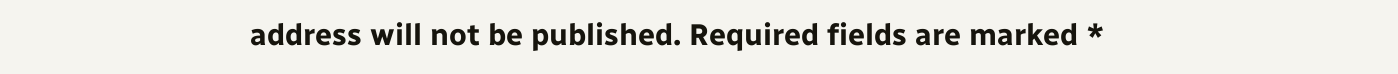address will not be published. Required fields are marked *